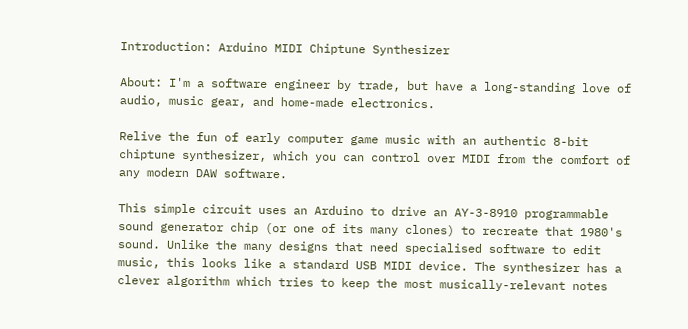Introduction: Arduino MIDI Chiptune Synthesizer

About: I'm a software engineer by trade, but have a long-standing love of audio, music gear, and home-made electronics.

Relive the fun of early computer game music with an authentic 8-bit chiptune synthesizer, which you can control over MIDI from the comfort of any modern DAW software.

This simple circuit uses an Arduino to drive an AY-3-8910 programmable sound generator chip (or one of its many clones) to recreate that 1980's sound. Unlike the many designs that need specialised software to edit music, this looks like a standard USB MIDI device. The synthesizer has a clever algorithm which tries to keep the most musically-relevant notes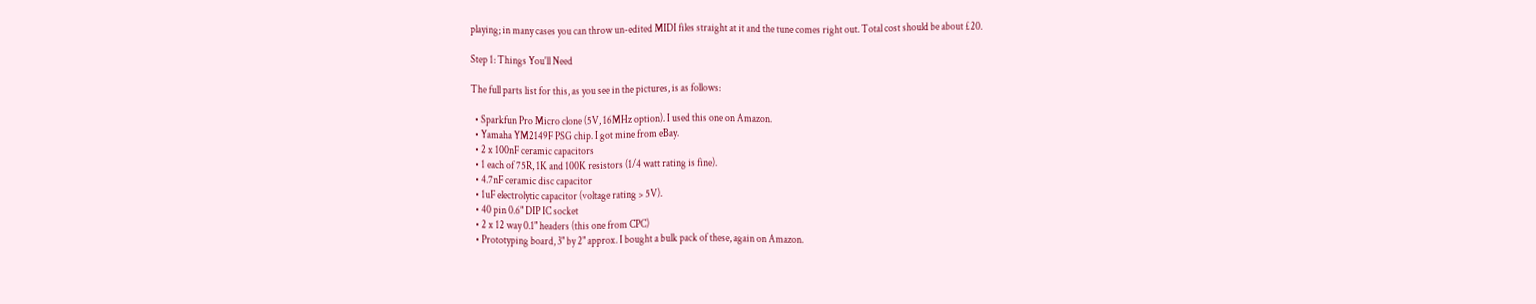playing; in many cases you can throw un-edited MIDI files straight at it and the tune comes right out. Total cost should be about £20.

Step 1: Things You'll Need

The full parts list for this, as you see in the pictures, is as follows:

  • Sparkfun Pro Micro clone (5V, 16MHz option). I used this one on Amazon.
  • Yamaha YM2149F PSG chip. I got mine from eBay.
  • 2 x 100nF ceramic capacitors
  • 1 each of 75R, 1K and 100K resistors (1/4 watt rating is fine).
  • 4.7nF ceramic disc capacitor
  • 1uF electrolytic capacitor (voltage rating > 5V).
  • 40 pin 0.6" DIP IC socket
  • 2 x 12 way 0.1" headers (this one from CPC)
  • Prototyping board, 3" by 2" approx. I bought a bulk pack of these, again on Amazon.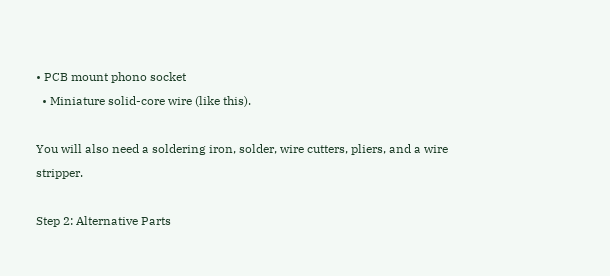• PCB mount phono socket
  • Miniature solid-core wire (like this).

You will also need a soldering iron, solder, wire cutters, pliers, and a wire stripper.

Step 2: Alternative Parts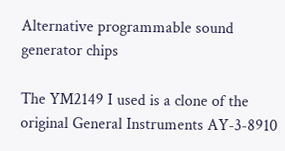Alternative programmable sound generator chips

The YM2149 I used is a clone of the original General Instruments AY-3-8910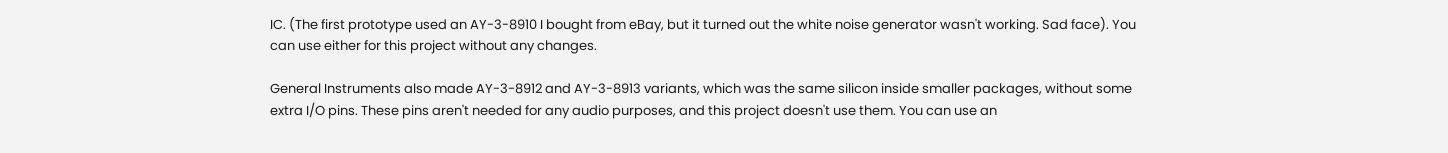IC. (The first prototype used an AY-3-8910 I bought from eBay, but it turned out the white noise generator wasn't working. Sad face). You can use either for this project without any changes.

General Instruments also made AY-3-8912 and AY-3-8913 variants, which was the same silicon inside smaller packages, without some extra I/O pins. These pins aren't needed for any audio purposes, and this project doesn't use them. You can use an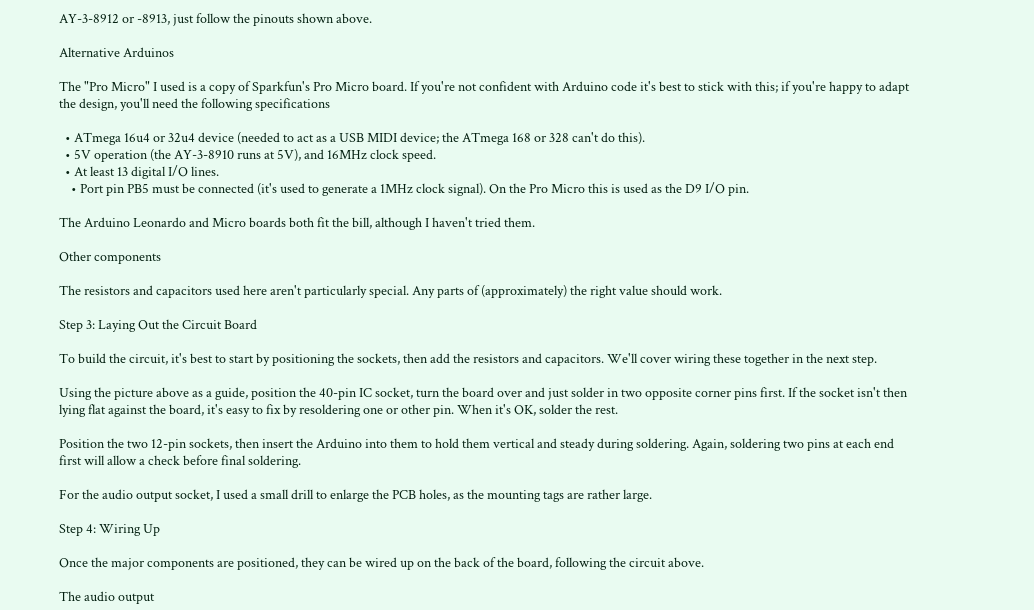AY-3-8912 or -8913, just follow the pinouts shown above.

Alternative Arduinos

The "Pro Micro" I used is a copy of Sparkfun's Pro Micro board. If you're not confident with Arduino code it's best to stick with this; if you're happy to adapt the design, you'll need the following specifications

  • ATmega 16u4 or 32u4 device (needed to act as a USB MIDI device; the ATmega 168 or 328 can't do this).
  • 5V operation (the AY-3-8910 runs at 5V), and 16MHz clock speed.
  • At least 13 digital I/O lines.
    • Port pin PB5 must be connected (it's used to generate a 1MHz clock signal). On the Pro Micro this is used as the D9 I/O pin.

The Arduino Leonardo and Micro boards both fit the bill, although I haven't tried them.

Other components

The resistors and capacitors used here aren't particularly special. Any parts of (approximately) the right value should work.

Step 3: Laying Out the Circuit Board

To build the circuit, it's best to start by positioning the sockets, then add the resistors and capacitors. We'll cover wiring these together in the next step.

Using the picture above as a guide, position the 40-pin IC socket, turn the board over and just solder in two opposite corner pins first. If the socket isn't then lying flat against the board, it's easy to fix by resoldering one or other pin. When it's OK, solder the rest.

Position the two 12-pin sockets, then insert the Arduino into them to hold them vertical and steady during soldering. Again, soldering two pins at each end first will allow a check before final soldering.

For the audio output socket, I used a small drill to enlarge the PCB holes, as the mounting tags are rather large.

Step 4: Wiring Up

Once the major components are positioned, they can be wired up on the back of the board, following the circuit above.

The audio output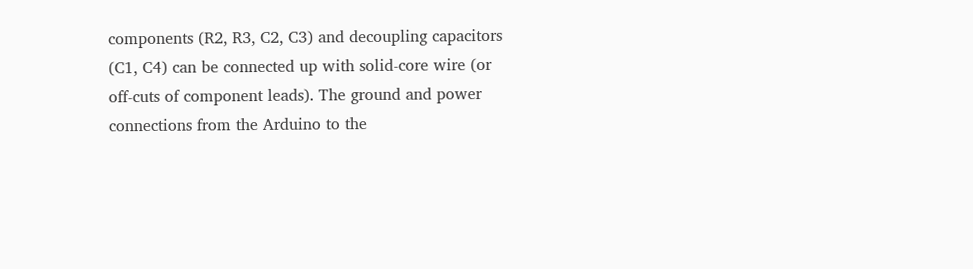components (R2, R3, C2, C3) and decoupling capacitors (C1, C4) can be connected up with solid-core wire (or off-cuts of component leads). The ground and power connections from the Arduino to the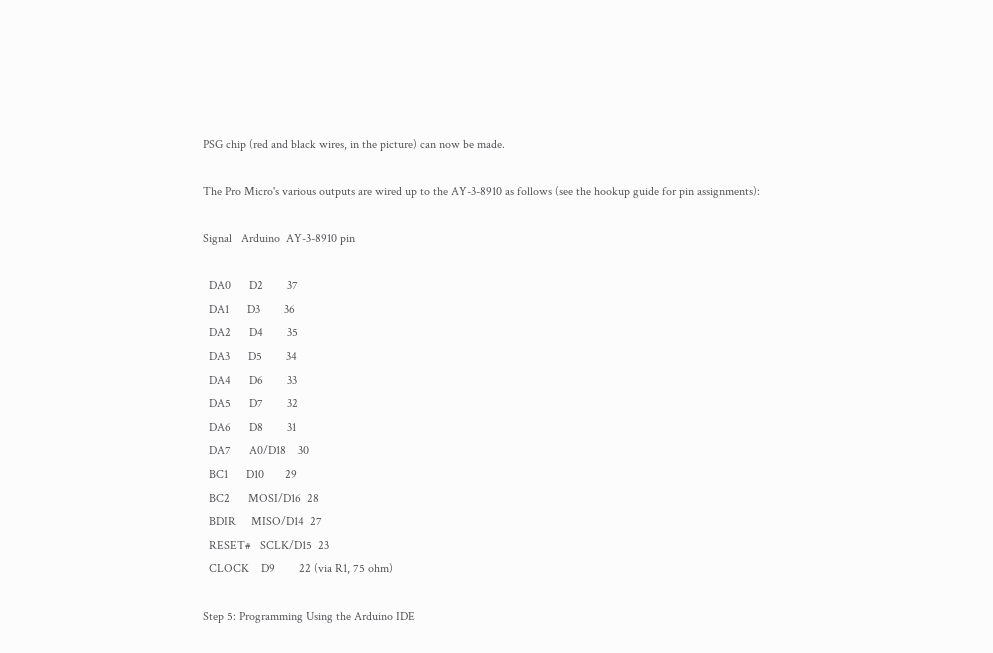PSG chip (red and black wires, in the picture) can now be made.

The Pro Micro's various outputs are wired up to the AY-3-8910 as follows (see the hookup guide for pin assignments):

Signal   Arduino  AY-3-8910 pin

  DA0      D2        37
  DA1      D3        36
  DA2      D4        35
  DA3      D5        34
  DA4      D6        33
  DA5      D7        32
  DA6      D8        31
  DA7      A0/D18    30
  BC1      D10       29
  BC2      MOSI/D16  28
  BDIR     MISO/D14  27
  RESET#   SCLK/D15  23
  CLOCK    D9        22 (via R1, 75 ohm)

Step 5: Programming Using the Arduino IDE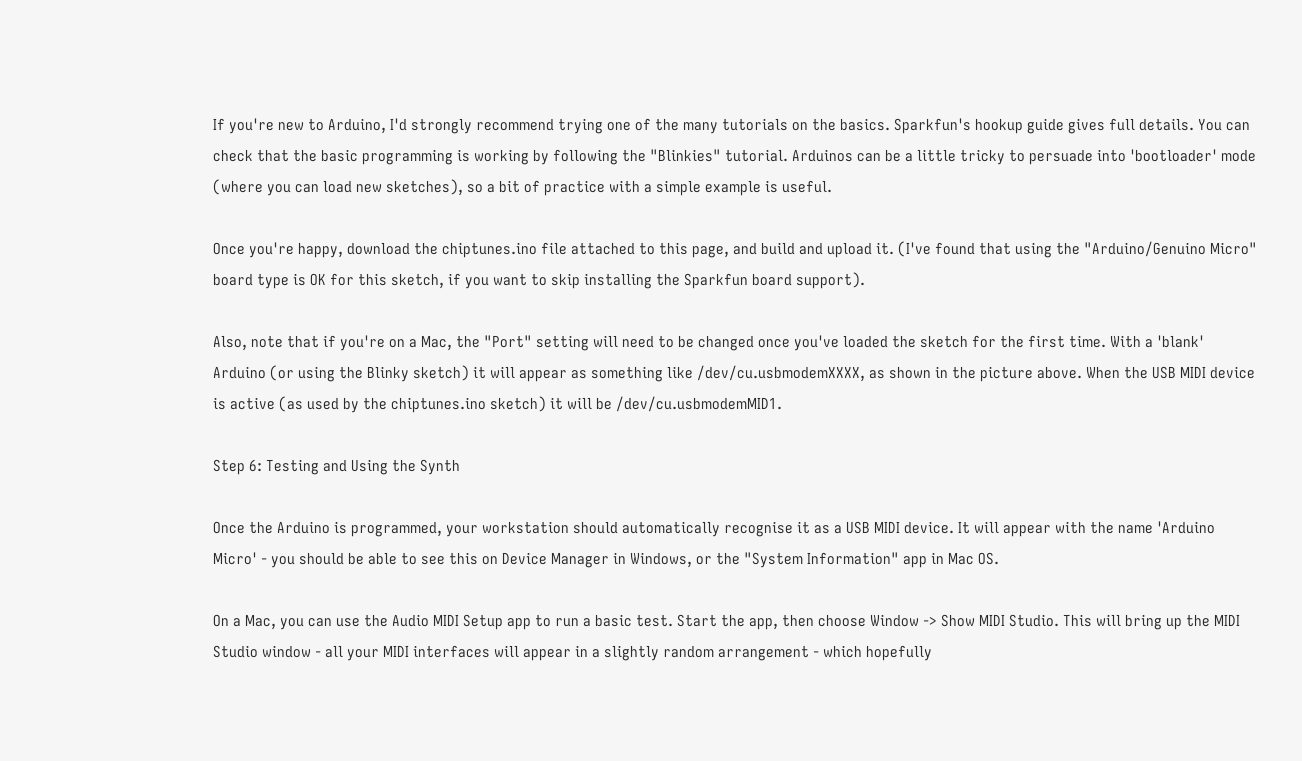If you're new to Arduino, I'd strongly recommend trying one of the many tutorials on the basics. Sparkfun's hookup guide gives full details. You can check that the basic programming is working by following the "Blinkies" tutorial. Arduinos can be a little tricky to persuade into 'bootloader' mode (where you can load new sketches), so a bit of practice with a simple example is useful.

Once you're happy, download the chiptunes.ino file attached to this page, and build and upload it. (I've found that using the "Arduino/Genuino Micro" board type is OK for this sketch, if you want to skip installing the Sparkfun board support).

Also, note that if you're on a Mac, the "Port" setting will need to be changed once you've loaded the sketch for the first time. With a 'blank' Arduino (or using the Blinky sketch) it will appear as something like /dev/cu.usbmodemXXXX, as shown in the picture above. When the USB MIDI device is active (as used by the chiptunes.ino sketch) it will be /dev/cu.usbmodemMID1.

Step 6: Testing and Using the Synth

Once the Arduino is programmed, your workstation should automatically recognise it as a USB MIDI device. It will appear with the name 'Arduino Micro' - you should be able to see this on Device Manager in Windows, or the "System Information" app in Mac OS.

On a Mac, you can use the Audio MIDI Setup app to run a basic test. Start the app, then choose Window -> Show MIDI Studio. This will bring up the MIDI Studio window - all your MIDI interfaces will appear in a slightly random arrangement - which hopefully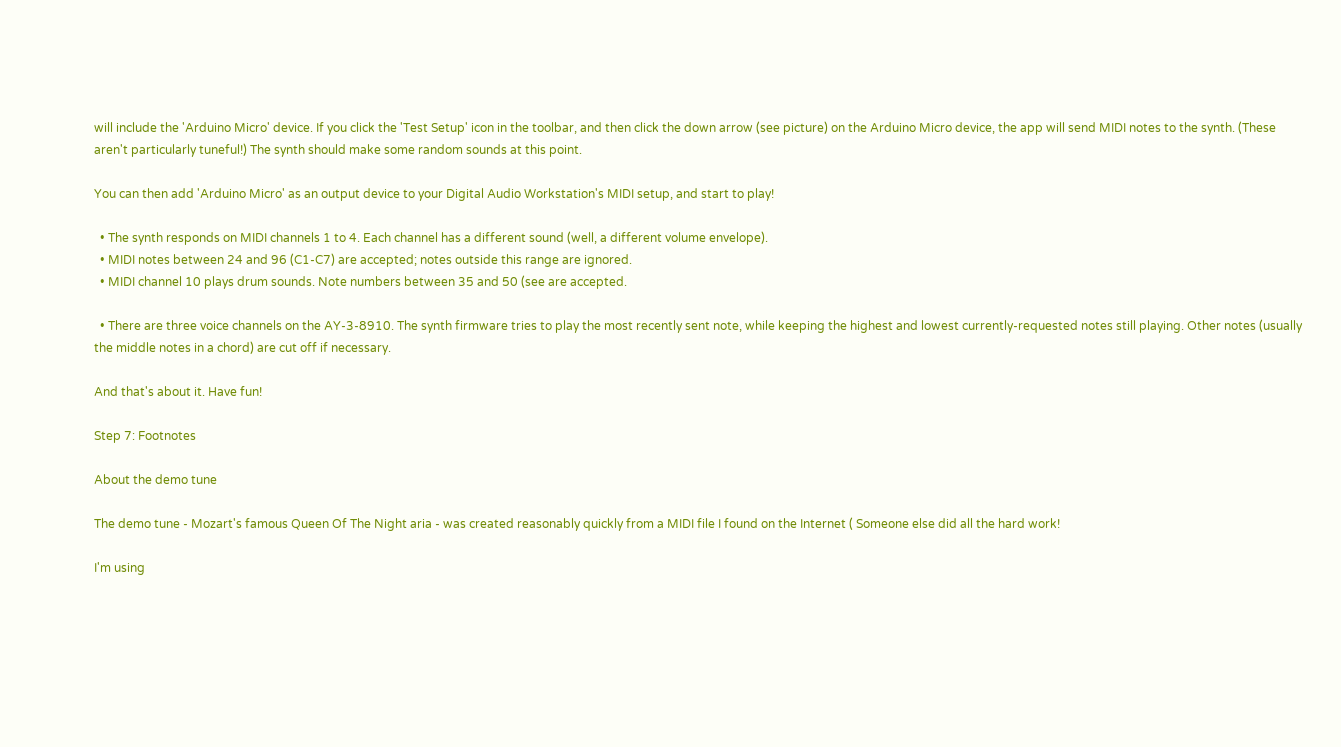will include the 'Arduino Micro' device. If you click the 'Test Setup' icon in the toolbar, and then click the down arrow (see picture) on the Arduino Micro device, the app will send MIDI notes to the synth. (These aren't particularly tuneful!) The synth should make some random sounds at this point.

You can then add 'Arduino Micro' as an output device to your Digital Audio Workstation's MIDI setup, and start to play!

  • The synth responds on MIDI channels 1 to 4. Each channel has a different sound (well, a different volume envelope).
  • MIDI notes between 24 and 96 (C1-C7) are accepted; notes outside this range are ignored.
  • MIDI channel 10 plays drum sounds. Note numbers between 35 and 50 (see are accepted.

  • There are three voice channels on the AY-3-8910. The synth firmware tries to play the most recently sent note, while keeping the highest and lowest currently-requested notes still playing. Other notes (usually the middle notes in a chord) are cut off if necessary.

And that's about it. Have fun!

Step 7: Footnotes

About the demo tune

The demo tune - Mozart's famous Queen Of The Night aria - was created reasonably quickly from a MIDI file I found on the Internet ( Someone else did all the hard work!

I'm using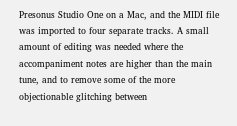Presonus Studio One on a Mac, and the MIDI file was imported to four separate tracks. A small amount of editing was needed where the accompaniment notes are higher than the main tune, and to remove some of the more objectionable glitching between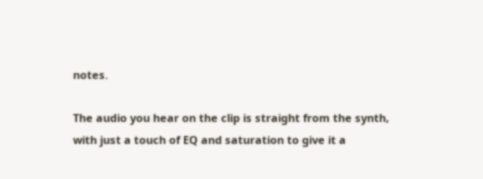notes.

The audio you hear on the clip is straight from the synth, with just a touch of EQ and saturation to give it a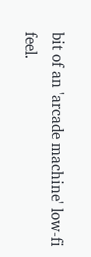bit of an 'arcade machine' low-fi feel.